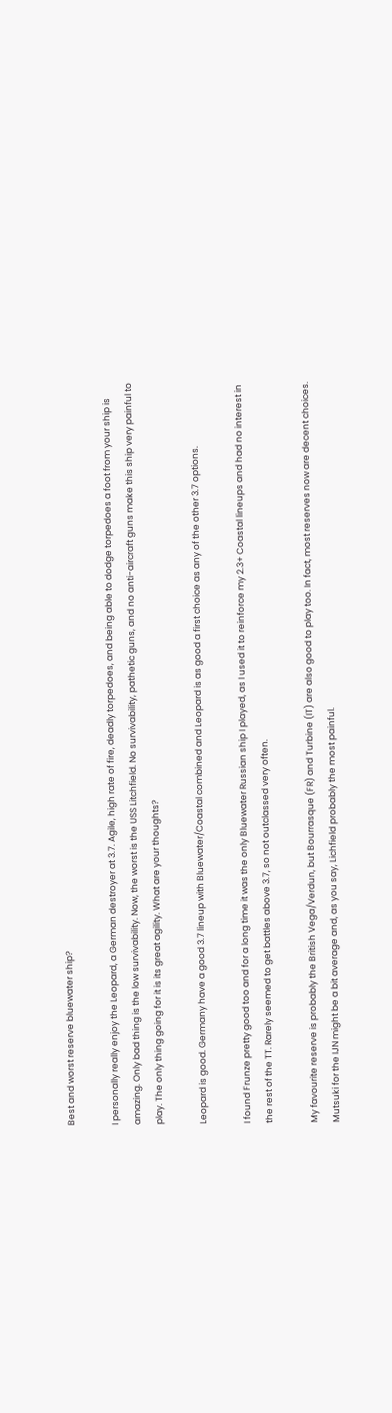Best and worst reserve bluewater ship?

I personally really enjoy the Leopard, a German destroyer at 3.7. Agile, high rate of fire, deadly torpedoes, and being able to dodge torpedoes a foot from your ship is amazing. Only bad thing is the low survivability. Now, the worst is the USS Litchfield. No survivability, pathetic guns, and no anti-aircraft guns make this ship very painful to play. The only thing going for it is its great agility. What are your thoughts?

Leopard is good. Germany have a good 3.7 lineup with Bluewater/Coastal combined and Leopard is as good a first choice as any of the other 3.7 options.

I found Frunze pretty good too and for a long time it was the only Bluewater Russian ship I played, as I used it to reinforce my 2.3+ Coastal lineups and had no interest in the rest of the TT. Rarely seemed to get battles above 3.7, so not outclassed very often.

My favourite reserve is probably the British Vega/Verdun, but Bourrasque (FR) and Turbine (IT) are also good to play too. In fact, most reserves now are decent choices. Mutsuki for the IJN might be a bit average and, as you say, Lichfield probably the most painful.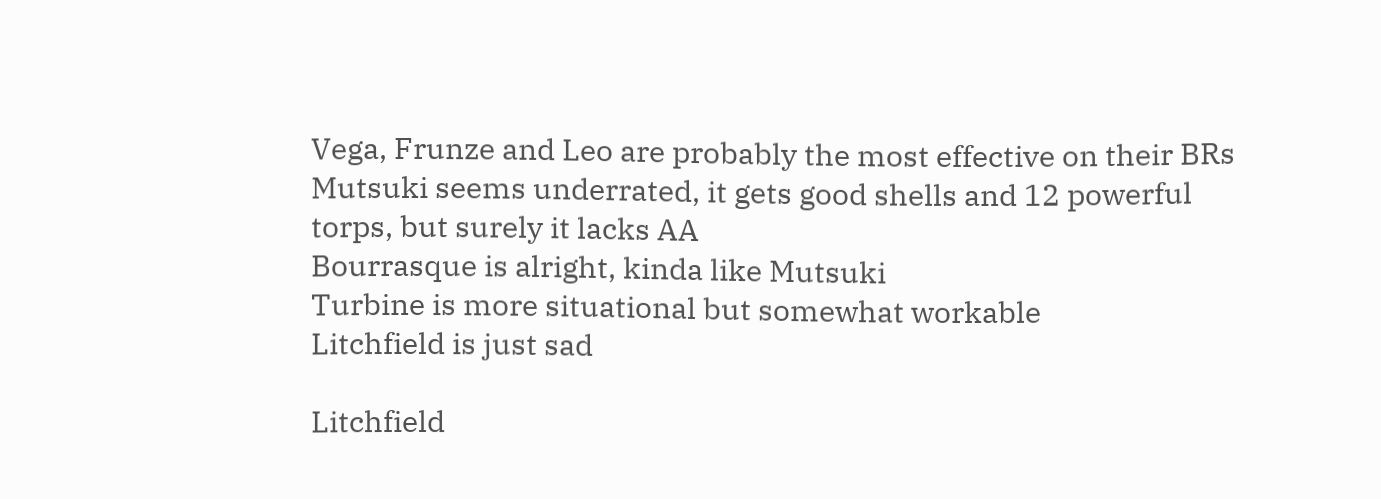Vega, Frunze and Leo are probably the most effective on their BRs
Mutsuki seems underrated, it gets good shells and 12 powerful torps, but surely it lacks AA
Bourrasque is alright, kinda like Mutsuki
Turbine is more situational but somewhat workable
Litchfield is just sad

Litchfield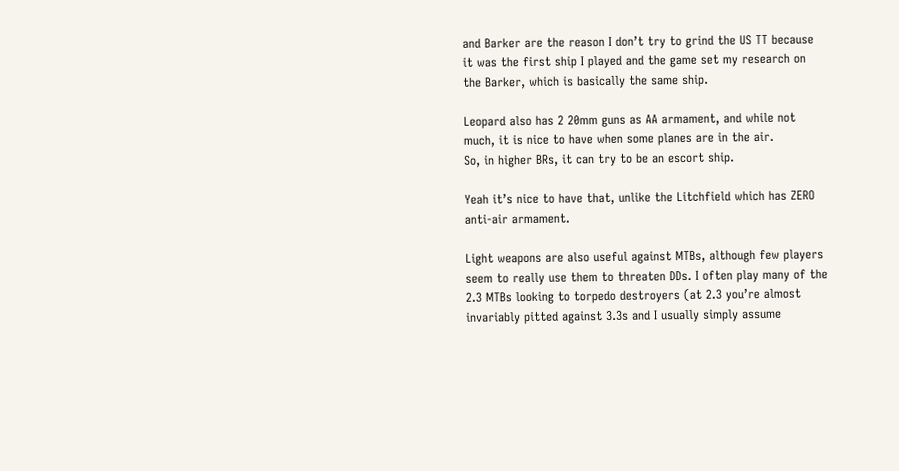and Barker are the reason I don’t try to grind the US TT because it was the first ship I played and the game set my research on the Barker, which is basically the same ship.

Leopard also has 2 20mm guns as AA armament, and while not much, it is nice to have when some planes are in the air.
So, in higher BRs, it can try to be an escort ship.

Yeah it’s nice to have that, unlike the Litchfield which has ZERO anti-air armament.

Light weapons are also useful against MTBs, although few players seem to really use them to threaten DDs. I often play many of the 2.3 MTBs looking to torpedo destroyers (at 2.3 you’re almost invariably pitted against 3.3s and I usually simply assume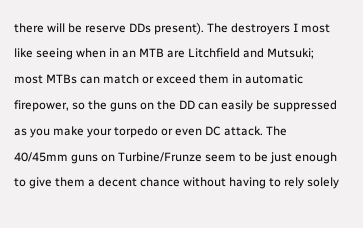there will be reserve DDs present). The destroyers I most like seeing when in an MTB are Litchfield and Mutsuki; most MTBs can match or exceed them in automatic firepower, so the guns on the DD can easily be suppressed as you make your torpedo or even DC attack. The 40/45mm guns on Turbine/Frunze seem to be just enough to give them a decent chance without having to rely solely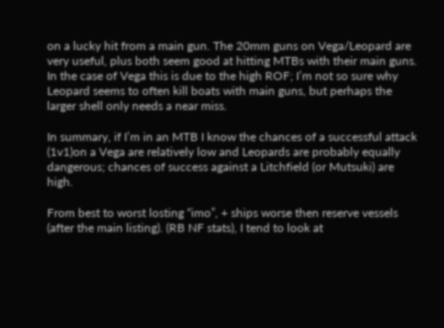on a lucky hit from a main gun. The 20mm guns on Vega/Leopard are very useful, plus both seem good at hitting MTBs with their main guns. In the case of Vega this is due to the high ROF; I’m not so sure why Leopard seems to often kill boats with main guns, but perhaps the larger shell only needs a near miss.

In summary, if I’m in an MTB I know the chances of a successful attack (1v1)on a Vega are relatively low and Leopards are probably equally dangerous; chances of success against a Litchfield (or Mutsuki) are high.

From best to worst losting “imo”, + ships worse then reserve vessels (after the main listing). (RB NF stats), I tend to look at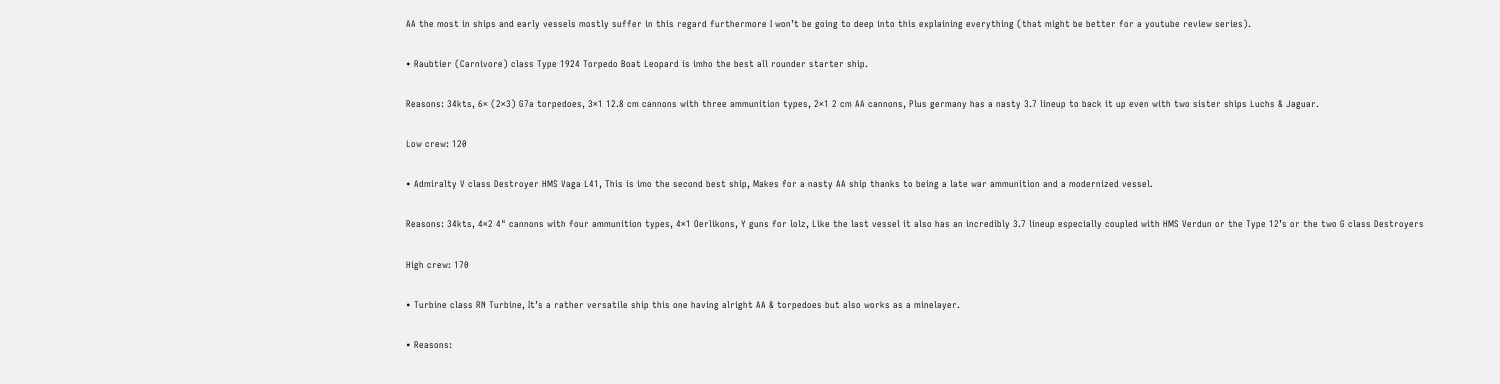AA the most in ships and early vessels mostly suffer in this regard furthermore I won’t be going to deep into this explaining everything (that might be better for a youtube review series).

• Raubtier (Carnivore) class Type 1924 Torpedo Boat Leopard is imho the best all rounder starter ship.

Reasons: 34kts, 6× (2×3) G7a torpedoes, 3×1 12.8 cm cannons with three ammunition types, 2×1 2 cm AA cannons, Plus germany has a nasty 3.7 lineup to back it up even with two sister ships Luchs & Jaguar.

Low crew: 120

• Admiralty V class Destroyer HMS Vaga L41, This is imo the second best ship, Makes for a nasty AA ship thanks to being a late war ammunition and a modernized vessel.

Reasons: 34kts, 4×2 4" cannons with four ammunition types, 4×1 Oerlikons, Y guns for lolz, Like the last vessel it also has an incredibly 3.7 lineup especially coupled with HMS Verdun or the Type 12’s or the two G class Destroyers

High crew: 170

• Turbine class RN Turbine, It’s a rather versatile ship this one having alright AA & torpedoes but also works as a minelayer.

• Reasons: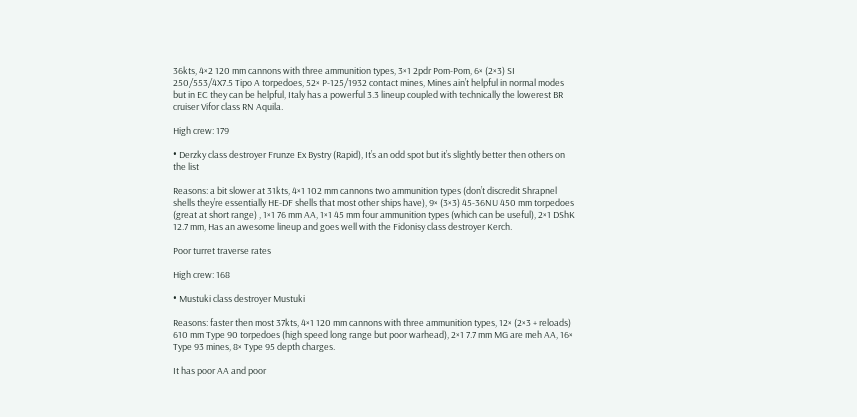36kts, 4×2 120 mm cannons with three ammunition types, 3×1 2pdr Pom-Pom, 6× (2×3) SI 250/553/4X7.5 Tipo A torpedoes, 52× P-125/1932 contact mines, Mines ain’t helpful in normal modes but in EC they can be helpful, Italy has a powerful 3.3 lineup coupled with technically the lowerest BR cruiser Vifor class RN Aquila.

High crew: 179

• Derzky class destroyer Frunze Ex Bystry (Rapid), It’s an odd spot but it’s slightly better then others on the list

Reasons: a bit slower at 31kts, 4×1 102 mm cannons two ammunition types (don’t discredit Shrapnel shells they’re essentially HE-DF shells that most other ships have), 9× (3×3) 45-36NU 450 mm torpedoes (great at short range) , 1×1 76 mm AA, 1×1 45 mm four ammunition types (which can be useful), 2×1 DShK 12.7 mm, Has an awesome lineup and goes well with the Fidonisy class destroyer Kerch.

Poor turret traverse rates

High crew: 168

• Mustuki class destroyer Mustuki

Reasons: faster then most 37kts, 4×1 120 mm cannons with three ammunition types, 12× (2×3 + reloads) 610 mm Type 90 torpedoes (high speed long range but poor warhead), 2×1 7.7 mm MG are meh AA, 16× Type 93 mines, 8× Type 95 depth charges.

It has poor AA and poor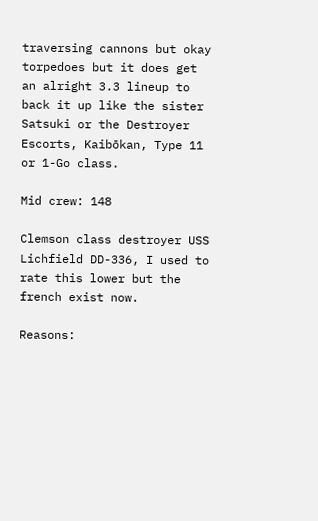traversing cannons but okay torpedoes but it does get an alright 3.3 lineup to back it up like the sister Satsuki or the Destroyer Escorts, Kaibōkan, Type 11 or 1-Go class.

Mid crew: 148

Clemson class destroyer USS Lichfield DD-336, I used to rate this lower but the french exist now.

Reasons: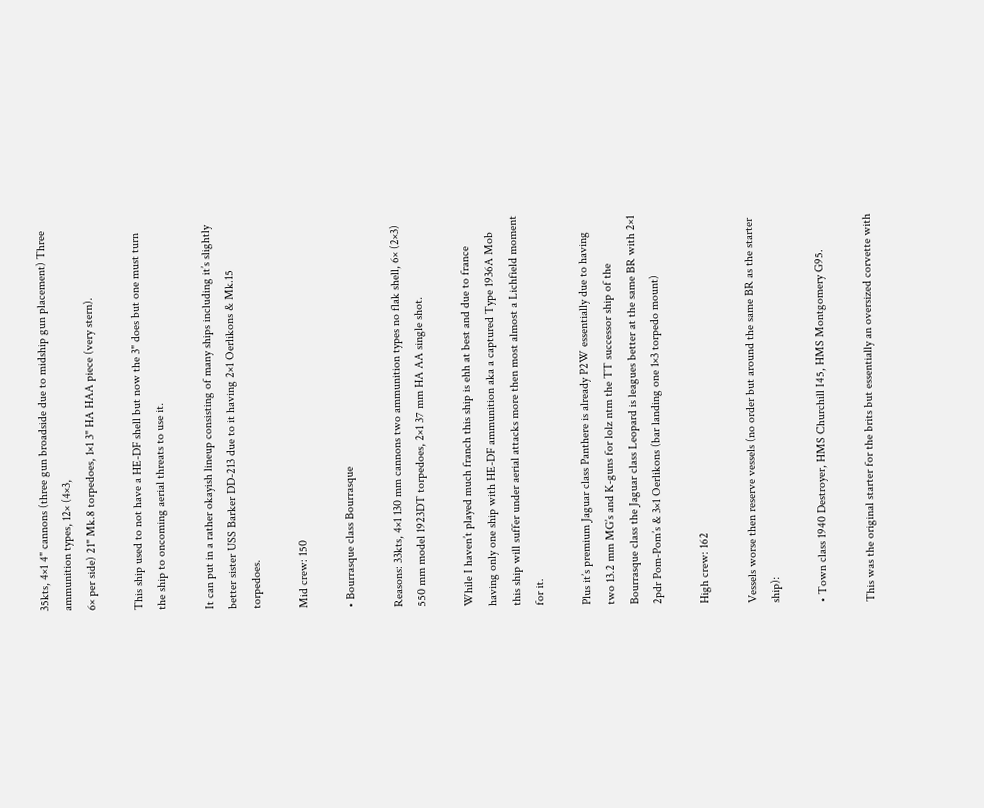35kts, 4×1 4" cannons (three gun broadside due to midship gun placement) Three ammunition types, 12× (4×3,
6× per side) 21" Mk.8 torpedoes, 1×1 3" HA HAA piece (very stern).

This ship used to not have a HE-DF shell but now the 3" does but one must turn the ship to oncoming aerial threats to use it.

It can put in a rather okayish lineup consisting of many ships including it’s slightly better sister USS Barker DD-213 due to it having 2×1 Oerlikons & Mk.15 torpedoes.

Mid crew: 150

• Bourrasque class Bourrasque

Reasons: 33kts, 4×1 130 mm cannons two ammunition types no flak shell, 6× (2×3) 550 mm model 1923DT torpedoes, 2×1 37 mm HA AA single shot.

While I haven’t played much franch this ship is ehh at best and due to france having only one ship with HE-DF ammunition aka a captured Type 1936A Mob this ship will suffer under aerial attacks more then most almost a Lichfield moment for it.

Plus it’s premium Jaguar class Panthere is already P2W essentially due to having two 13.2 mm MG’s and K-guns for lolz ntm the TT successor ship of the Bourrasque class the Jaguar class Leopard is leagues better at the same BR with 2×1 2pdr Pom-Pom’s & 3×1 Oerlikons (bar landing one 1×3 torpedo mount)

High crew: 162

Vessels worse then reserve vessels (no order but around the same BR as the starter ship):

• Town class 1940 Destroyer, HMS Churchill I45, HMS Montgomery G95.

This was the original starter for the brits but essentially an oversized corvette with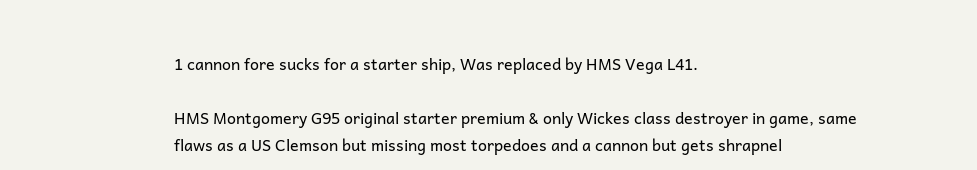1 cannon fore sucks for a starter ship, Was replaced by HMS Vega L41.

HMS Montgomery G95 original starter premium & only Wickes class destroyer in game, same flaws as a US Clemson but missing most torpedoes and a cannon but gets shrapnel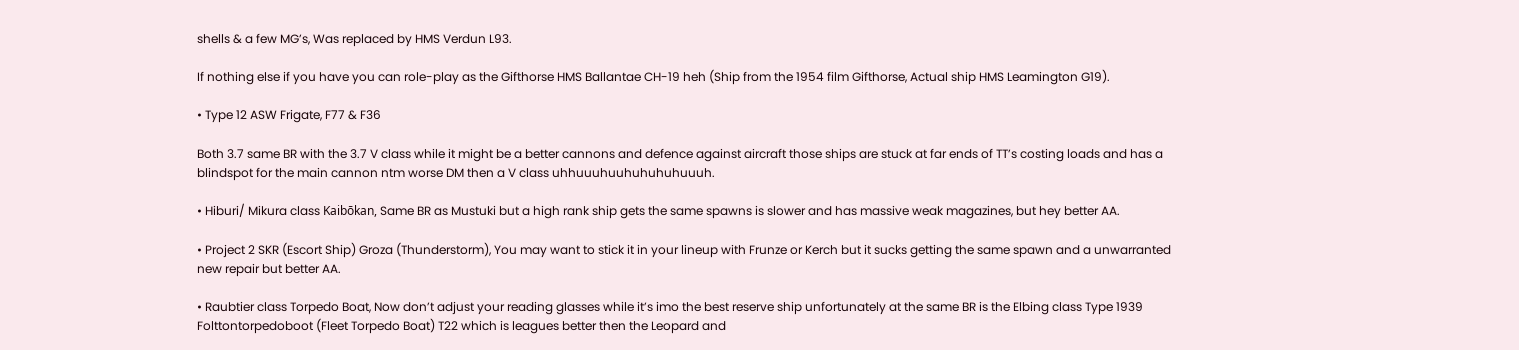shells & a few MG’s, Was replaced by HMS Verdun L93.

If nothing else if you have you can role-play as the Gifthorse HMS Ballantae CH-19 heh (Ship from the 1954 film Gifthorse, Actual ship HMS Leamington G19).

• Type 12 ASW Frigate, F77 & F36

Both 3.7 same BR with the 3.7 V class while it might be a better cannons and defence against aircraft those ships are stuck at far ends of TT’s costing loads and has a blindspot for the main cannon ntm worse DM then a V class uhhuuuhuuhuhuhuhuuuh.

• Hiburi/ Mikura class Kaibōkan, Same BR as Mustuki but a high rank ship gets the same spawns is slower and has massive weak magazines, but hey better AA.

• Project 2 SKR (Escort Ship) Groza (Thunderstorm), You may want to stick it in your lineup with Frunze or Kerch but it sucks getting the same spawn and a unwarranted new repair but better AA.

• Raubtier class Torpedo Boat, Now don’t adjust your reading glasses while it’s imo the best reserve ship unfortunately at the same BR is the Elbing class Type 1939 Folttontorpedoboot (Fleet Torpedo Boat) T22 which is leagues better then the Leopard and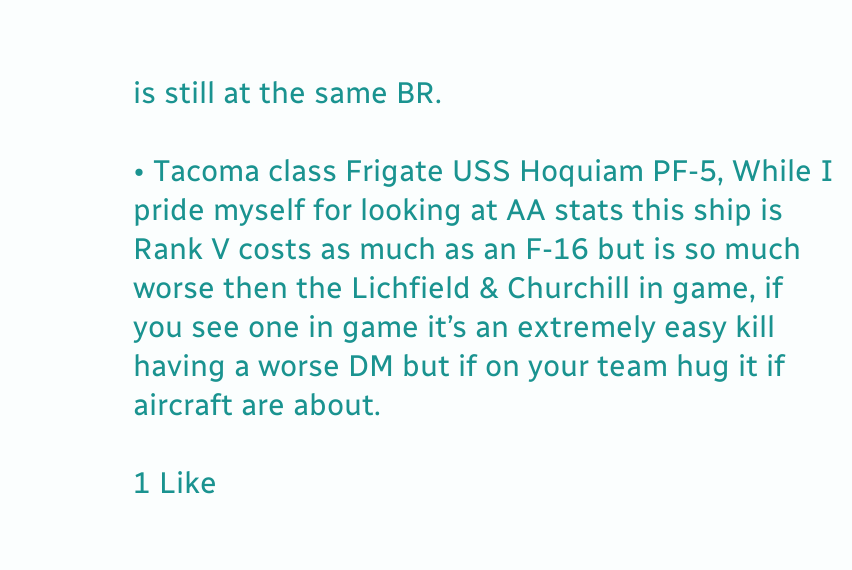is still at the same BR.

• Tacoma class Frigate USS Hoquiam PF-5, While I pride myself for looking at AA stats this ship is Rank V costs as much as an F-16 but is so much worse then the Lichfield & Churchill in game, if you see one in game it’s an extremely easy kill having a worse DM but if on your team hug it if aircraft are about.

1 Like